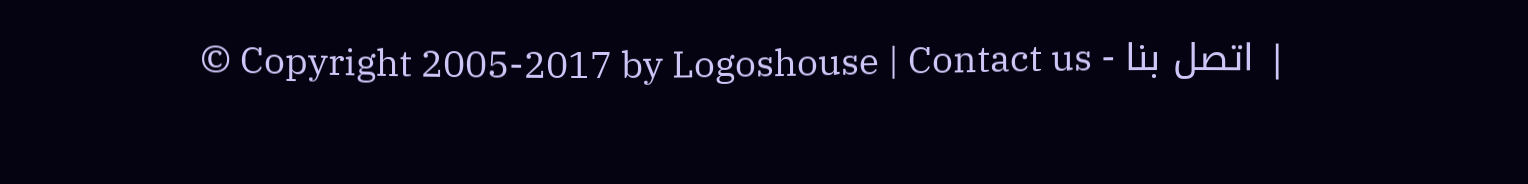© Copyright 2005-2017 by Logoshouse | Contact us - اتصل بنا |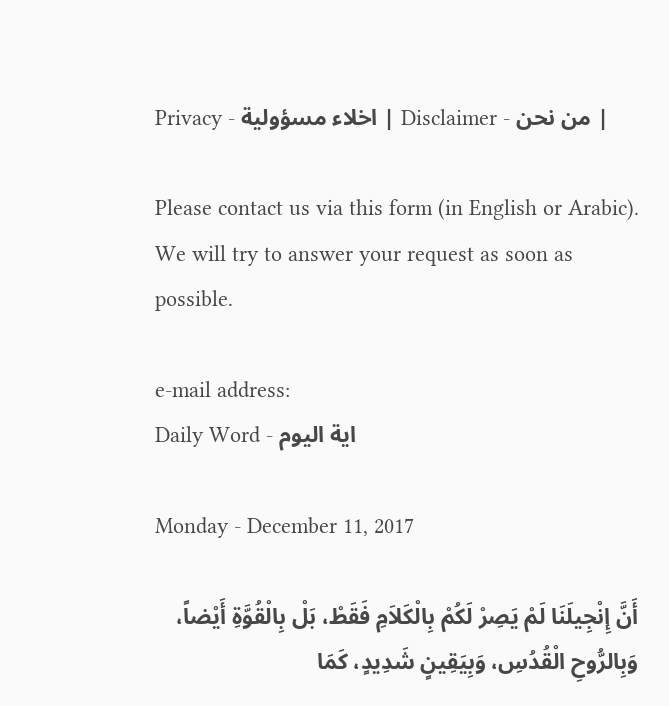Privacy - اخلاء مسؤولية | Disclaimer - من نحن |

Please contact us via this form (in English or Arabic). We will try to answer your request as soon as possible.

e-mail address:
Daily Word - اية اليوم

Monday - December 11, 2017

أَنَّ إِنْجِيلَنَا لَمْ يَصِرْ لَكُمْ بِالْكَلاَمِ فَقَطْ، بَلْ بِالْقُوَّةِ أَيْضاً، وَبِالرُّوحِ الْقُدُسِ، وَبِيَقِينٍ شَدِيدٍ، كَمَا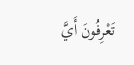تَعْرِفُونَ أَيَّ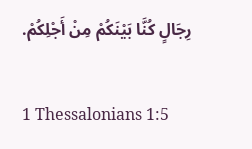رِجَالٍ كُنَّا بَيْنَكُمْ مِنْ أَجْلِكُمْ.

1 Thessalonians 1:5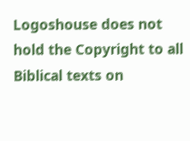Logoshouse does not hold the Copyright to all Biblical texts on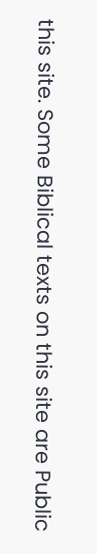this site. Some Biblical texts on this site are Public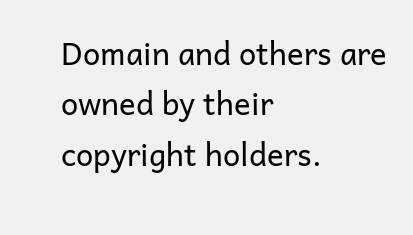Domain and others are owned by their copyright holders.